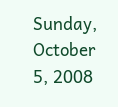Sunday, October 5, 2008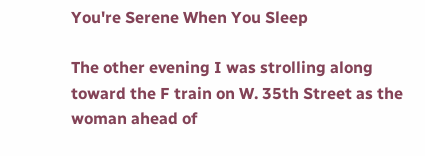You're Serene When You Sleep

The other evening I was strolling along toward the F train on W. 35th Street as the woman ahead of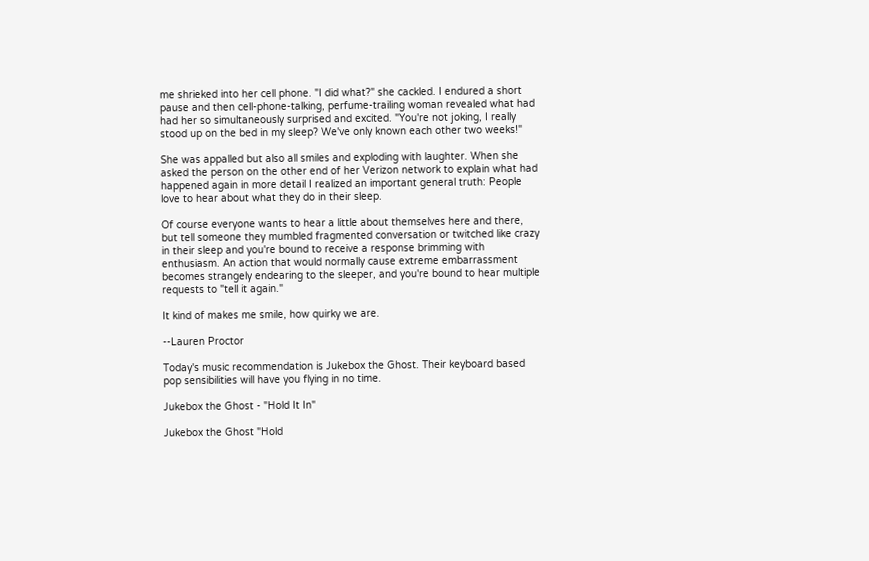me shrieked into her cell phone. "I did what?" she cackled. I endured a short pause and then cell-phone-talking, perfume-trailing woman revealed what had had her so simultaneously surprised and excited. "You're not joking, I really stood up on the bed in my sleep? We've only known each other two weeks!"

She was appalled but also all smiles and exploding with laughter. When she asked the person on the other end of her Verizon network to explain what had happened again in more detail I realized an important general truth: People love to hear about what they do in their sleep.

Of course everyone wants to hear a little about themselves here and there, but tell someone they mumbled fragmented conversation or twitched like crazy in their sleep and you're bound to receive a response brimming with enthusiasm. An action that would normally cause extreme embarrassment becomes strangely endearing to the sleeper, and you're bound to hear multiple requests to "tell it again."

It kind of makes me smile, how quirky we are.

--Lauren Proctor

Today's music recommendation is Jukebox the Ghost. Their keyboard based pop sensibilities will have you flying in no time.

Jukebox the Ghost - "Hold It In"

Jukebox the Ghost "Hold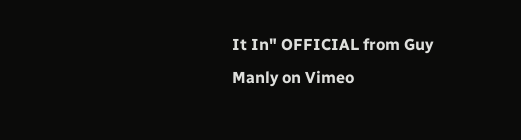It In" OFFICIAL from Guy Manly on Vimeo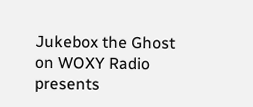Jukebox the Ghost on WOXY Radio presents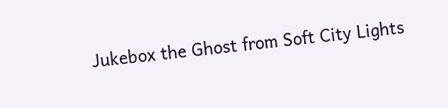Jukebox the Ghost from Soft City Lights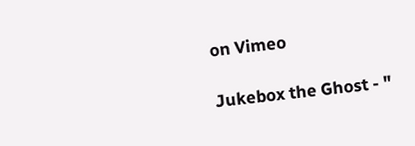on Vimeo

Jukebox the Ghost - "